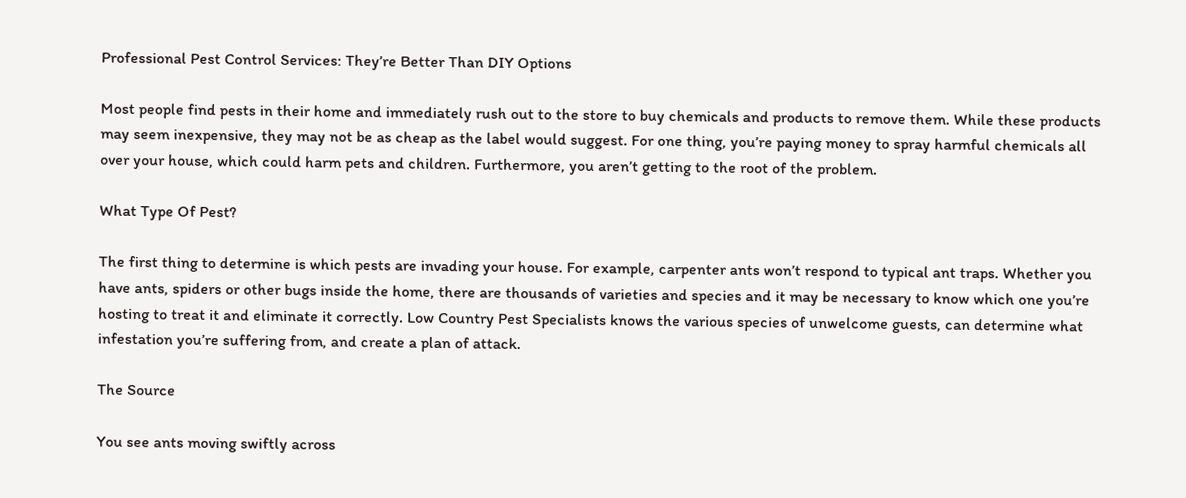Professional Pest Control Services: They’re Better Than DIY Options

Most people find pests in their home and immediately rush out to the store to buy chemicals and products to remove them. While these products may seem inexpensive, they may not be as cheap as the label would suggest. For one thing, you’re paying money to spray harmful chemicals all over your house, which could harm pets and children. Furthermore, you aren’t getting to the root of the problem.

What Type Of Pest?

The first thing to determine is which pests are invading your house. For example, carpenter ants won’t respond to typical ant traps. Whether you have ants, spiders or other bugs inside the home, there are thousands of varieties and species and it may be necessary to know which one you’re hosting to treat it and eliminate it correctly. Low Country Pest Specialists knows the various species of unwelcome guests, can determine what infestation you’re suffering from, and create a plan of attack.

The Source

You see ants moving swiftly across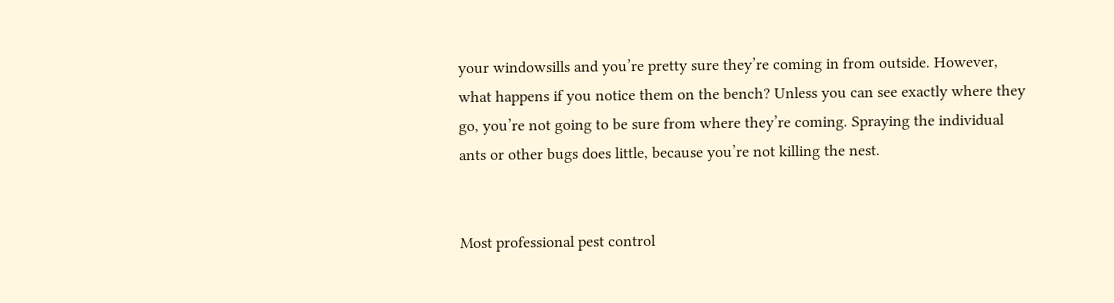your windowsills and you’re pretty sure they’re coming in from outside. However, what happens if you notice them on the bench? Unless you can see exactly where they go, you’re not going to be sure from where they’re coming. Spraying the individual ants or other bugs does little, because you’re not killing the nest.


Most professional pest control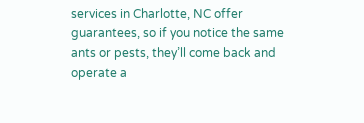services in Charlotte, NC offer guarantees, so if you notice the same ants or pests, they’ll come back and operate a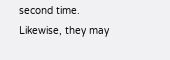second time. Likewise, they may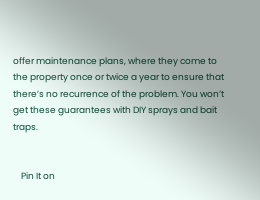offer maintenance plans, where they come to the property once or twice a year to ensure that there’s no recurrence of the problem. You won’t get these guarantees with DIY sprays and bait traps.


    Pin It on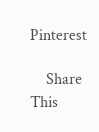Pinterest

    Share This